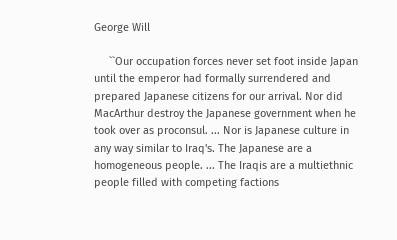George Will

     ``Our occupation forces never set foot inside Japan until the emperor had formally surrendered and prepared Japanese citizens for our arrival. Nor did MacArthur destroy the Japanese government when he took over as proconsul. ... Nor is Japanese culture in any way similar to Iraq's. The Japanese are a homogeneous people. ... The Iraqis are a multiethnic people filled with competing factions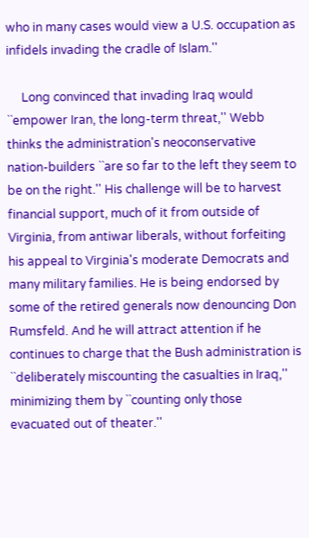who in many cases would view a U.S. occupation as infidels invading the cradle of Islam.''

     Long convinced that invading Iraq would ``empower Iran, the long-term threat,'' Webb thinks the administration's neoconservative nation-builders ``are so far to the left they seem to be on the right.'' His challenge will be to harvest financial support, much of it from outside of Virginia, from antiwar liberals, without forfeiting his appeal to Virginia's moderate Democrats and many military families. He is being endorsed by some of the retired generals now denouncing Don Rumsfeld. And he will attract attention if he continues to charge that the Bush administration is ``deliberately miscounting the casualties in Iraq,'' minimizing them by ``counting only those evacuated out of theater.''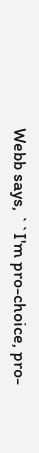Webb says, ``I'm pro-choice, pro-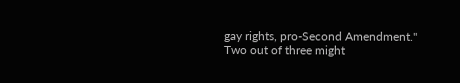gay rights, pro-Second Amendment.'' Two out of three might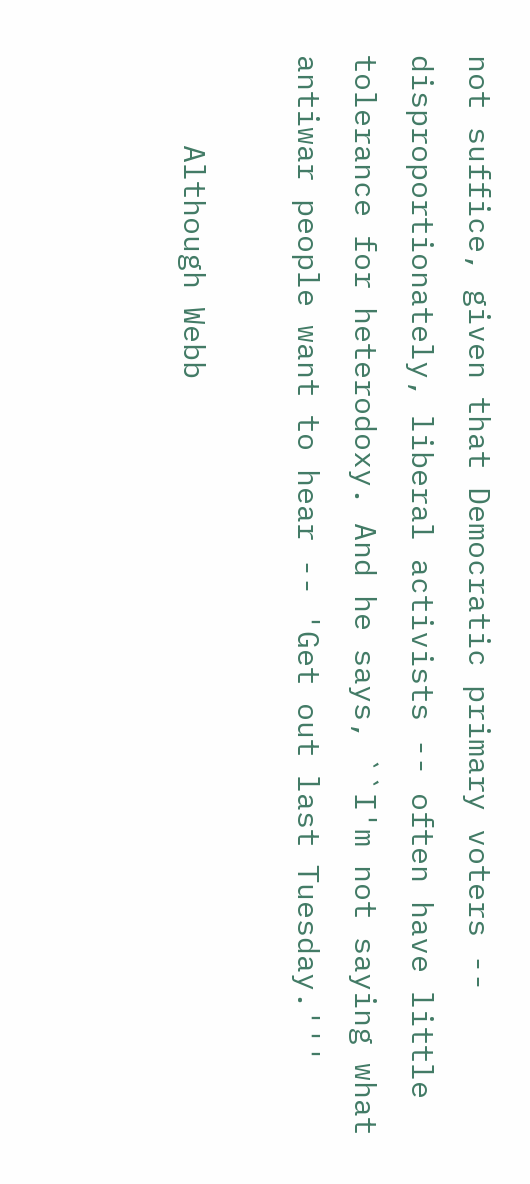not suffice, given that Democratic primary voters -- disproportionately, liberal activists -- often have little tolerance for heterodoxy. And he says, ``I'm not saying what antiwar people want to hear -- 'Get out last Tuesday.'''

     Although Webb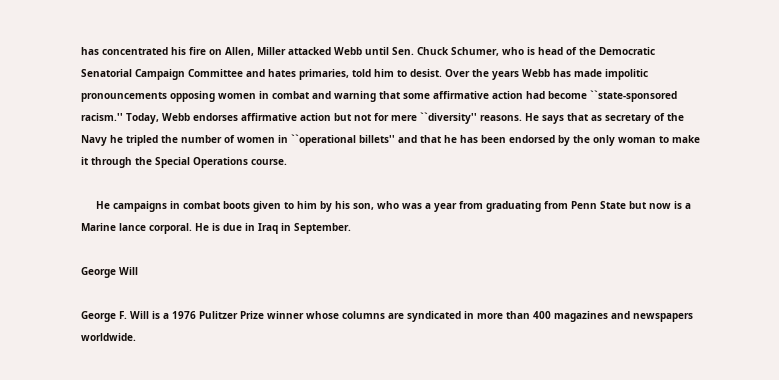has concentrated his fire on Allen, Miller attacked Webb until Sen. Chuck Schumer, who is head of the Democratic Senatorial Campaign Committee and hates primaries, told him to desist. Over the years Webb has made impolitic pronouncements opposing women in combat and warning that some affirmative action had become ``state-sponsored racism.'' Today, Webb endorses affirmative action but not for mere ``diversity'' reasons. He says that as secretary of the Navy he tripled the number of women in ``operational billets'' and that he has been endorsed by the only woman to make it through the Special Operations course.

     He campaigns in combat boots given to him by his son, who was a year from graduating from Penn State but now is a Marine lance corporal. He is due in Iraq in September.

George Will

George F. Will is a 1976 Pulitzer Prize winner whose columns are syndicated in more than 400 magazines and newspapers worldwide.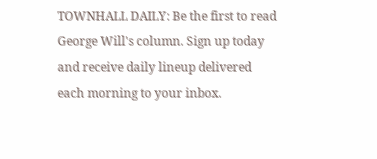TOWNHALL DAILY: Be the first to read George Will's column. Sign up today and receive daily lineup delivered each morning to your inbox.